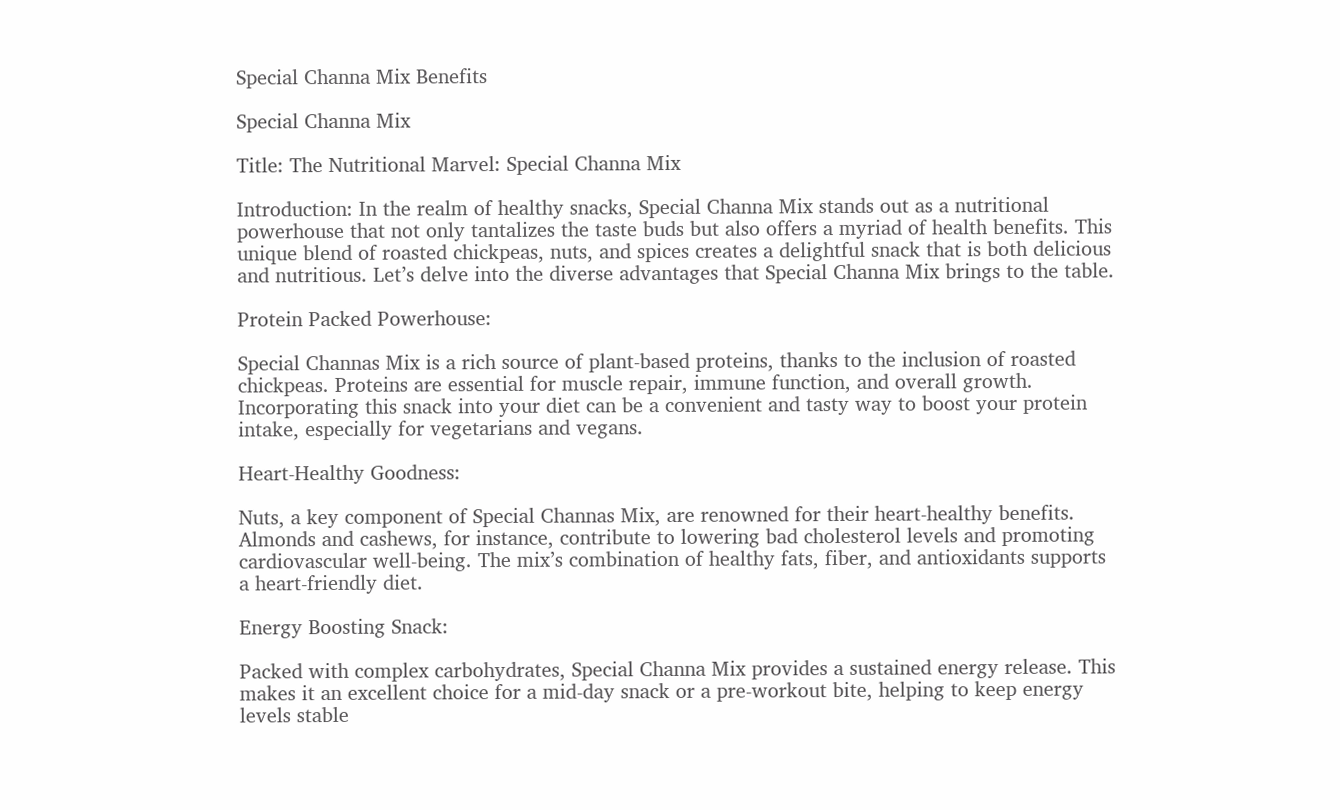Special Channa Mix Benefits

Special Channa Mix

Title: The Nutritional Marvel: Special Channa Mix

Introduction: In the realm of healthy snacks, Special Channa Mix stands out as a nutritional powerhouse that not only tantalizes the taste buds but also offers a myriad of health benefits. This unique blend of roasted chickpeas, nuts, and spices creates a delightful snack that is both delicious and nutritious. Let’s delve into the diverse advantages that Special Channa Mix brings to the table.

Protein Packed Powerhouse:

Special Channas Mix is a rich source of plant-based proteins, thanks to the inclusion of roasted chickpeas. Proteins are essential for muscle repair, immune function, and overall growth. Incorporating this snack into your diet can be a convenient and tasty way to boost your protein intake, especially for vegetarians and vegans.

Heart-Healthy Goodness:

Nuts, a key component of Special Channas Mix, are renowned for their heart-healthy benefits. Almonds and cashews, for instance, contribute to lowering bad cholesterol levels and promoting cardiovascular well-being. The mix’s combination of healthy fats, fiber, and antioxidants supports a heart-friendly diet.

Energy Boosting Snack:

Packed with complex carbohydrates, Special Channa Mix provides a sustained energy release. This makes it an excellent choice for a mid-day snack or a pre-workout bite, helping to keep energy levels stable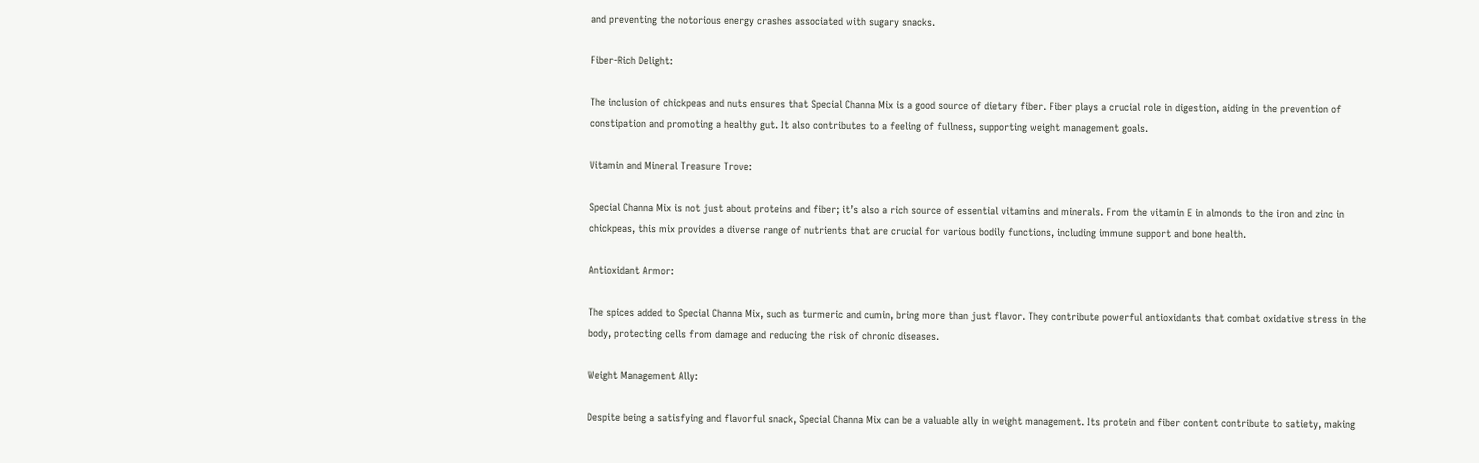and preventing the notorious energy crashes associated with sugary snacks.

Fiber-Rich Delight:

The inclusion of chickpeas and nuts ensures that Special Channa Mix is a good source of dietary fiber. Fiber plays a crucial role in digestion, aiding in the prevention of constipation and promoting a healthy gut. It also contributes to a feeling of fullness, supporting weight management goals.

Vitamin and Mineral Treasure Trove:

Special Channa Mix is not just about proteins and fiber; it’s also a rich source of essential vitamins and minerals. From the vitamin E in almonds to the iron and zinc in chickpeas, this mix provides a diverse range of nutrients that are crucial for various bodily functions, including immune support and bone health.

Antioxidant Armor:

The spices added to Special Channa Mix, such as turmeric and cumin, bring more than just flavor. They contribute powerful antioxidants that combat oxidative stress in the body, protecting cells from damage and reducing the risk of chronic diseases.

Weight Management Ally:

Despite being a satisfying and flavorful snack, Special Channa Mix can be a valuable ally in weight management. Its protein and fiber content contribute to satiety, making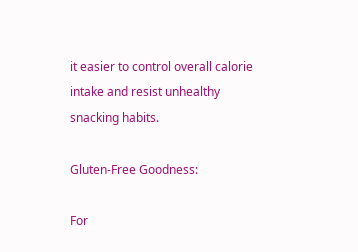it easier to control overall calorie intake and resist unhealthy snacking habits.

Gluten-Free Goodness:

For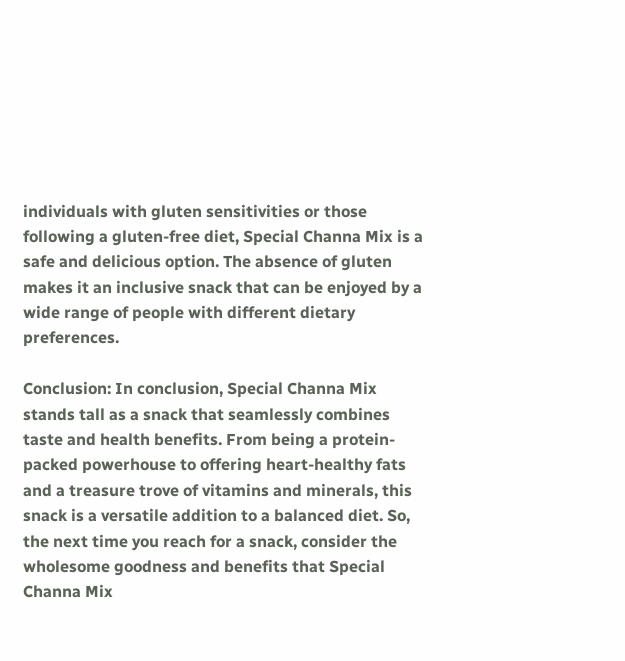individuals with gluten sensitivities or those following a gluten-free diet, Special Channa Mix is a safe and delicious option. The absence of gluten makes it an inclusive snack that can be enjoyed by a wide range of people with different dietary preferences.

Conclusion: In conclusion, Special Channa Mix stands tall as a snack that seamlessly combines taste and health benefits. From being a protein-packed powerhouse to offering heart-healthy fats and a treasure trove of vitamins and minerals, this snack is a versatile addition to a balanced diet. So, the next time you reach for a snack, consider the wholesome goodness and benefits that Special Channa Mix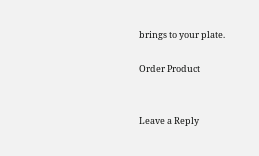brings to your plate.

Order Product


Leave a Reply